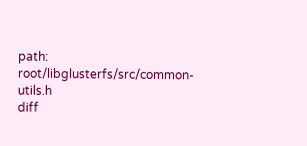path: root/libglusterfs/src/common-utils.h
diff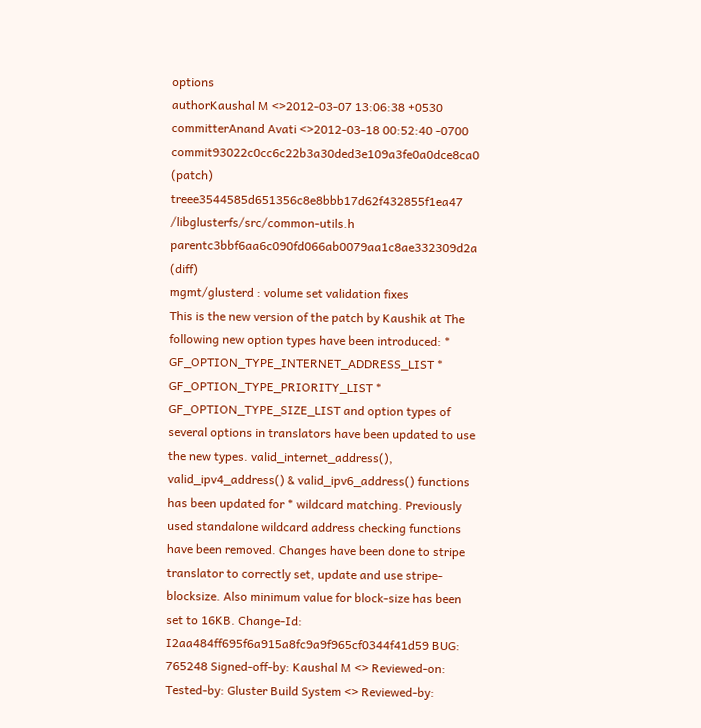options
authorKaushal M <>2012-03-07 13:06:38 +0530
committerAnand Avati <>2012-03-18 00:52:40 -0700
commit93022c0cc6c22b3a30ded3e109a3fe0a0dce8ca0 (patch)
treee3544585d651356c8e8bbb17d62f432855f1ea47 /libglusterfs/src/common-utils.h
parentc3bbf6aa6c090fd066ab0079aa1c8ae332309d2a (diff)
mgmt/glusterd : volume set validation fixes
This is the new version of the patch by Kaushik at The following new option types have been introduced: * GF_OPTION_TYPE_INTERNET_ADDRESS_LIST * GF_OPTION_TYPE_PRIORITY_LIST * GF_OPTION_TYPE_SIZE_LIST and option types of several options in translators have been updated to use the new types. valid_internet_address(), valid_ipv4_address() & valid_ipv6_address() functions has been updated for * wildcard matching. Previously used standalone wildcard address checking functions have been removed. Changes have been done to stripe translator to correctly set, update and use stripe-blocksize. Also minimum value for block-size has been set to 16KB. Change-Id: I2aa484ff695f6a915a8fc9a9f965cf0344f41d59 BUG: 765248 Signed-off-by: Kaushal M <> Reviewed-on: Tested-by: Gluster Build System <> Reviewed-by: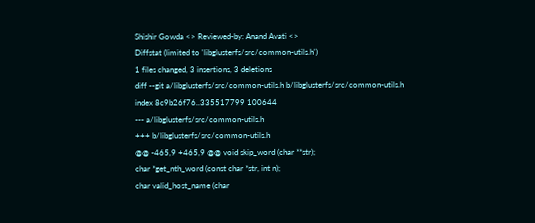Shishir Gowda <> Reviewed-by: Anand Avati <>
Diffstat (limited to 'libglusterfs/src/common-utils.h')
1 files changed, 3 insertions, 3 deletions
diff --git a/libglusterfs/src/common-utils.h b/libglusterfs/src/common-utils.h
index 8c9b26f76..335517799 100644
--- a/libglusterfs/src/common-utils.h
+++ b/libglusterfs/src/common-utils.h
@@ -465,9 +465,9 @@ void skip_word (char **str);
char *get_nth_word (const char *str, int n);
char valid_host_name (char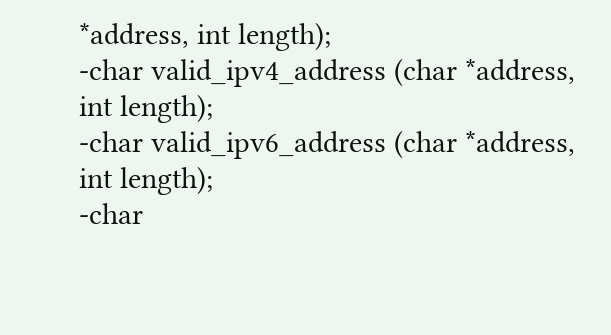*address, int length);
-char valid_ipv4_address (char *address, int length);
-char valid_ipv6_address (char *address, int length);
-char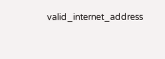valid_internet_address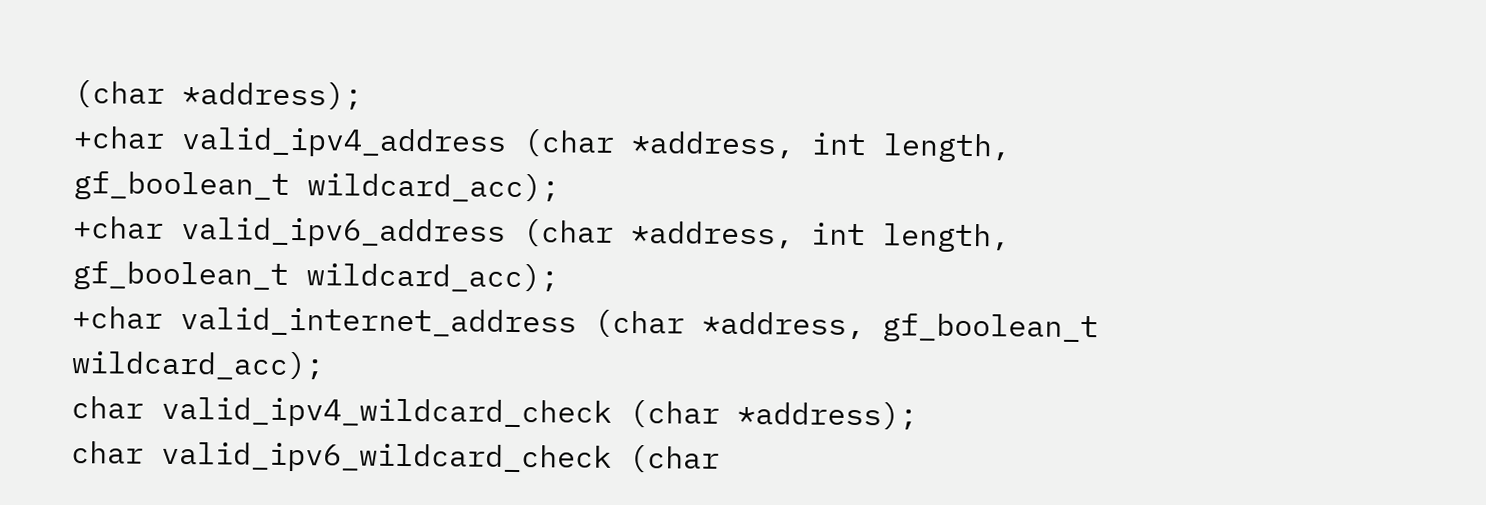(char *address);
+char valid_ipv4_address (char *address, int length, gf_boolean_t wildcard_acc);
+char valid_ipv6_address (char *address, int length, gf_boolean_t wildcard_acc);
+char valid_internet_address (char *address, gf_boolean_t wildcard_acc);
char valid_ipv4_wildcard_check (char *address);
char valid_ipv6_wildcard_check (char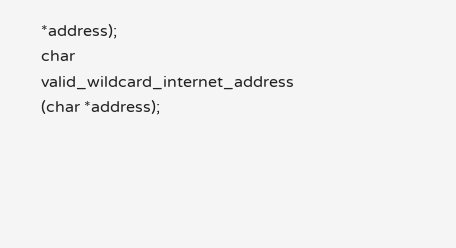*address);
char valid_wildcard_internet_address (char *address);